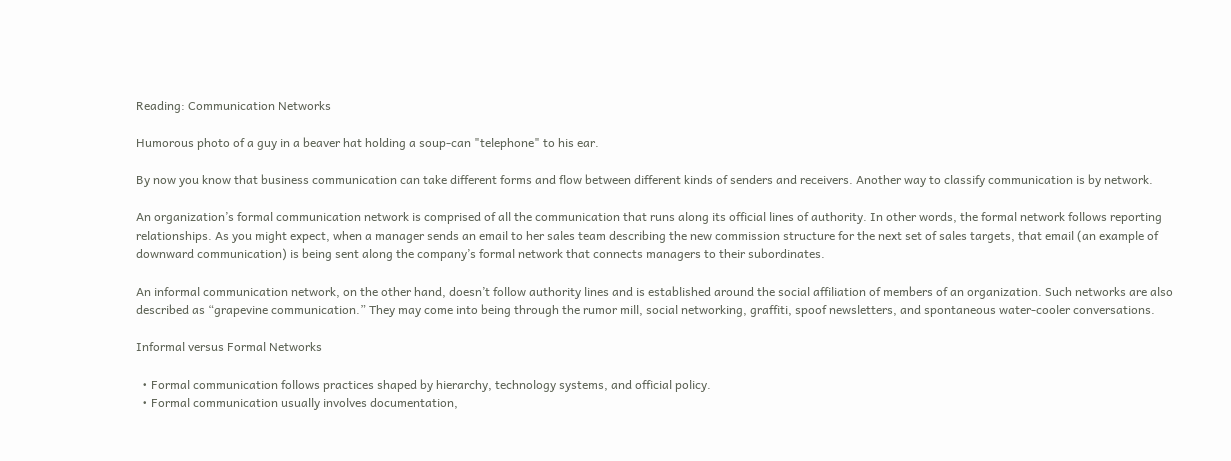Reading: Communication Networks

Humorous photo of a guy in a beaver hat holding a soup-can "telephone" to his ear.

By now you know that business communication can take different forms and flow between different kinds of senders and receivers. Another way to classify communication is by network.

An organization’s formal communication network is comprised of all the communication that runs along its official lines of authority. In other words, the formal network follows reporting relationships. As you might expect, when a manager sends an email to her sales team describing the new commission structure for the next set of sales targets, that email (an example of downward communication) is being sent along the company’s formal network that connects managers to their subordinates.

An informal communication network, on the other hand, doesn’t follow authority lines and is established around the social affiliation of members of an organization. Such networks are also described as “grapevine communication.” They may come into being through the rumor mill, social networking, graffiti, spoof newsletters, and spontaneous water-cooler conversations.

Informal versus Formal Networks

  • Formal communication follows practices shaped by hierarchy, technology systems, and official policy.
  • Formal communication usually involves documentation,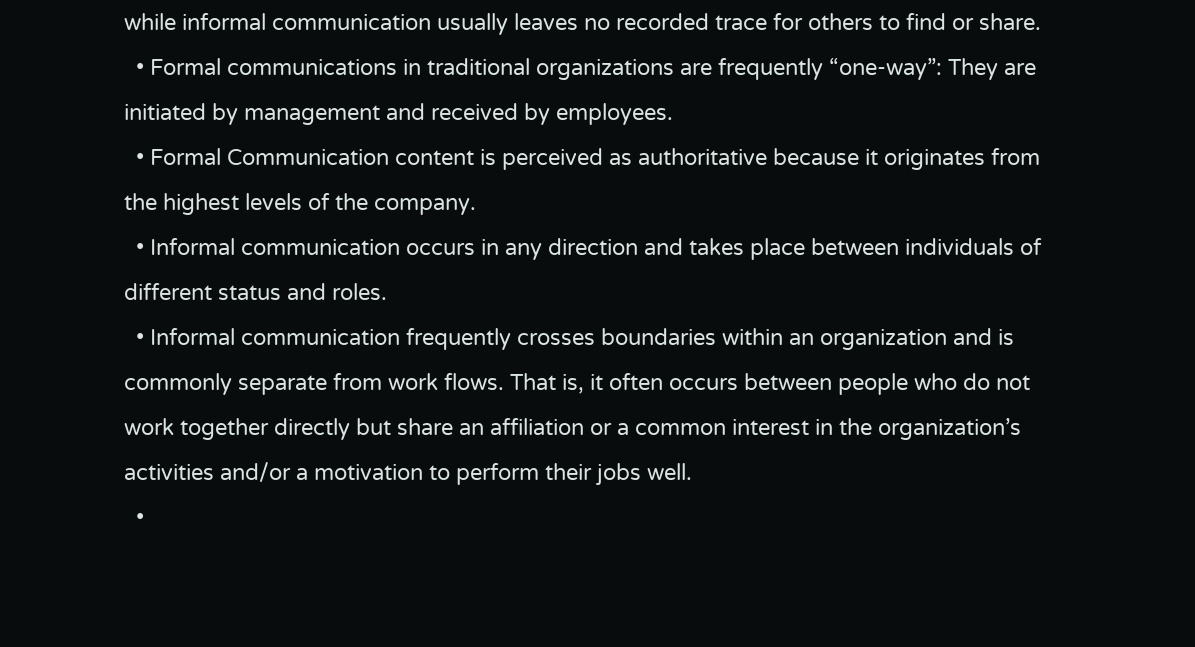while informal communication usually leaves no recorded trace for others to find or share.
  • Formal communications in traditional organizations are frequently “one-way”: They are initiated by management and received by employees.
  • Formal Communication content is perceived as authoritative because it originates from the highest levels of the company.
  • Informal communication occurs in any direction and takes place between individuals of different status and roles.
  • Informal communication frequently crosses boundaries within an organization and is commonly separate from work flows. That is, it often occurs between people who do not work together directly but share an affiliation or a common interest in the organization’s activities and/or a motivation to perform their jobs well.
  •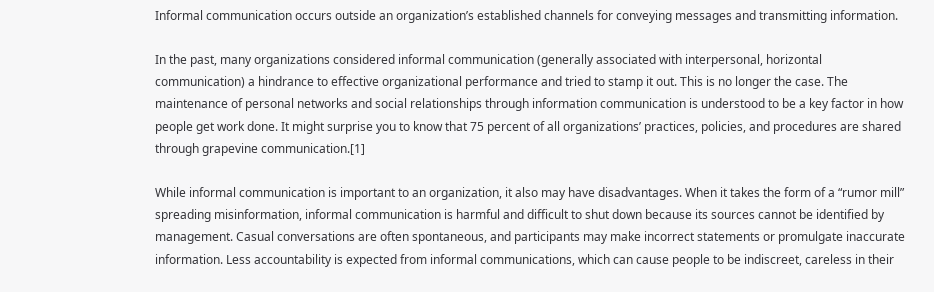Informal communication occurs outside an organization’s established channels for conveying messages and transmitting information.

In the past, many organizations considered informal communication (generally associated with interpersonal, horizontal communication) a hindrance to effective organizational performance and tried to stamp it out. This is no longer the case. The maintenance of personal networks and social relationships through information communication is understood to be a key factor in how people get work done. It might surprise you to know that 75 percent of all organizations’ practices, policies, and procedures are shared through grapevine communication.[1]

While informal communication is important to an organization, it also may have disadvantages. When it takes the form of a “rumor mill” spreading misinformation, informal communication is harmful and difficult to shut down because its sources cannot be identified by management. Casual conversations are often spontaneous, and participants may make incorrect statements or promulgate inaccurate information. Less accountability is expected from informal communications, which can cause people to be indiscreet, careless in their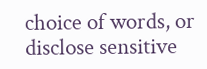choice of words, or disclose sensitive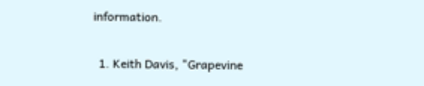information.

  1. Keith Davis, "Grapevine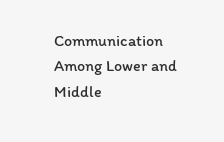Communication Among Lower and Middle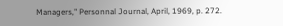Managers," Personnal Journal, April, 1969, p. 272.